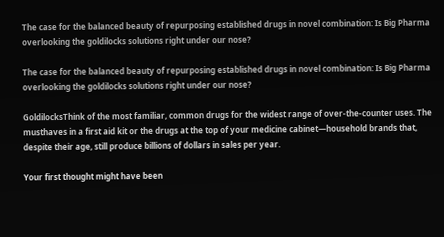The case for the balanced beauty of repurposing established drugs in novel combination: Is Big Pharma overlooking the goldilocks solutions right under our nose?

The case for the balanced beauty of repurposing established drugs in novel combination: Is Big Pharma overlooking the goldilocks solutions right under our nose?

GoldilocksThink of the most familiar, common drugs for the widest range of over-the-counter uses. The musthaves in a first aid kit or the drugs at the top of your medicine cabinet—household brands that, despite their age, still produce billions of dollars in sales per year.

Your first thought might have been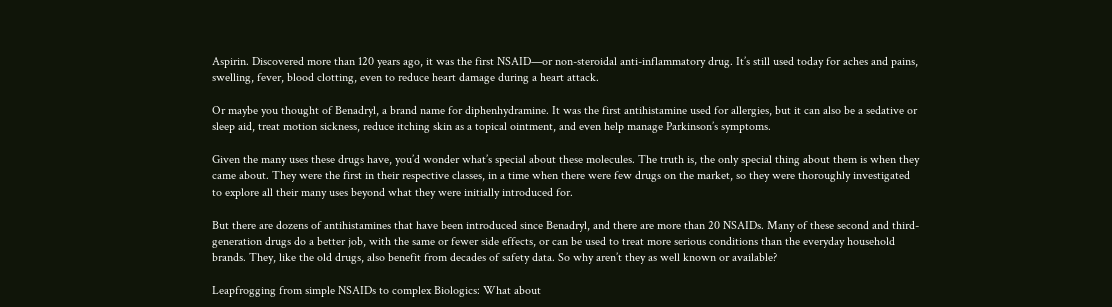Aspirin. Discovered more than 120 years ago, it was the first NSAID—or non-steroidal anti-inflammatory drug. It’s still used today for aches and pains, swelling, fever, blood clotting, even to reduce heart damage during a heart attack.

Or maybe you thought of Benadryl, a brand name for diphenhydramine. It was the first antihistamine used for allergies, but it can also be a sedative or sleep aid, treat motion sickness, reduce itching skin as a topical ointment, and even help manage Parkinson’s symptoms.

Given the many uses these drugs have, you’d wonder what’s special about these molecules. The truth is, the only special thing about them is when they came about. They were the first in their respective classes, in a time when there were few drugs on the market, so they were thoroughly investigated to explore all their many uses beyond what they were initially introduced for.

But there are dozens of antihistamines that have been introduced since Benadryl, and there are more than 20 NSAIDs. Many of these second and third-generation drugs do a better job, with the same or fewer side effects, or can be used to treat more serious conditions than the everyday household brands. They, like the old drugs, also benefit from decades of safety data. So why aren’t they as well known or available?

Leapfrogging from simple NSAIDs to complex Biologics: What about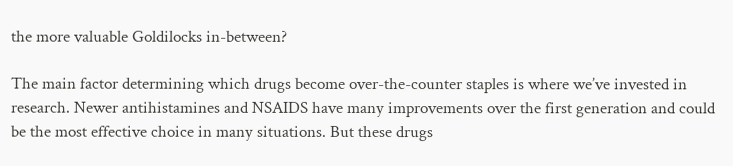the more valuable Goldilocks in-between?

The main factor determining which drugs become over-the-counter staples is where we’ve invested in research. Newer antihistamines and NSAIDS have many improvements over the first generation and could be the most effective choice in many situations. But these drugs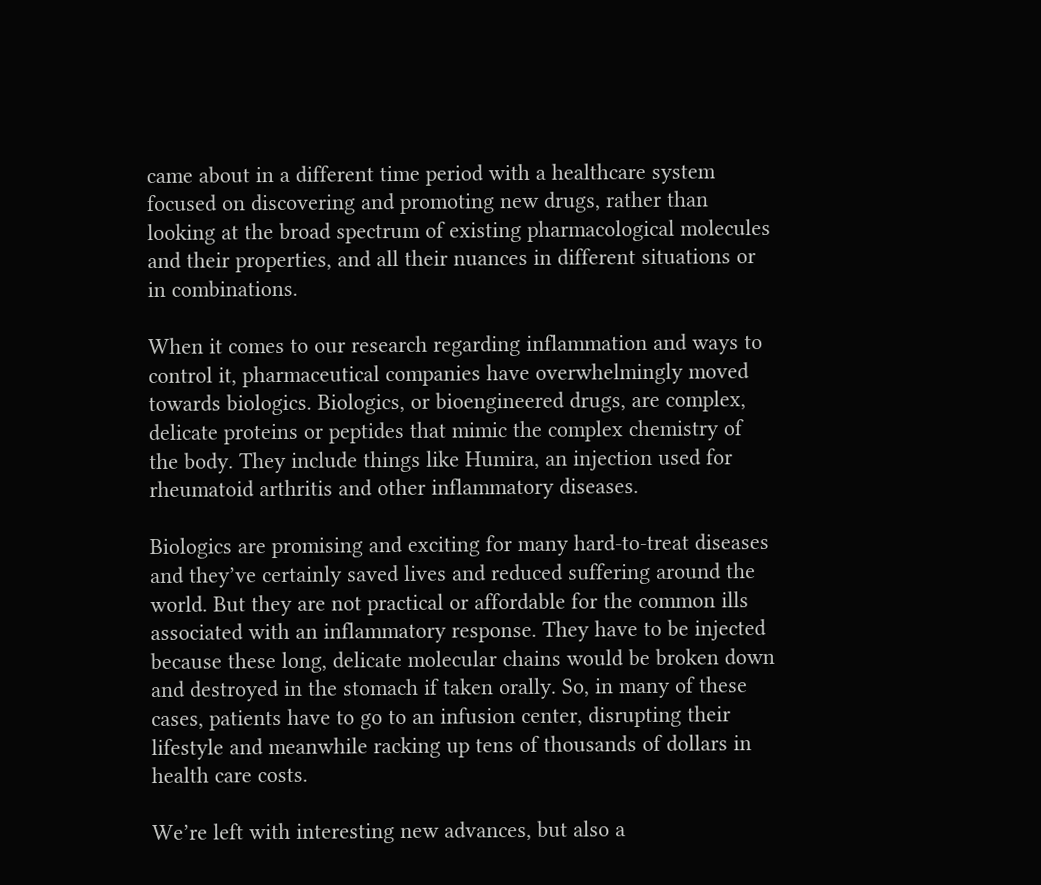came about in a different time period with a healthcare system focused on discovering and promoting new drugs, rather than looking at the broad spectrum of existing pharmacological molecules and their properties, and all their nuances in different situations or in combinations.

When it comes to our research regarding inflammation and ways to control it, pharmaceutical companies have overwhelmingly moved towards biologics. Biologics, or bioengineered drugs, are complex, delicate proteins or peptides that mimic the complex chemistry of the body. They include things like Humira, an injection used for rheumatoid arthritis and other inflammatory diseases.

Biologics are promising and exciting for many hard-to-treat diseases and they’ve certainly saved lives and reduced suffering around the world. But they are not practical or affordable for the common ills associated with an inflammatory response. They have to be injected because these long, delicate molecular chains would be broken down and destroyed in the stomach if taken orally. So, in many of these cases, patients have to go to an infusion center, disrupting their lifestyle and meanwhile racking up tens of thousands of dollars in health care costs.

We’re left with interesting new advances, but also a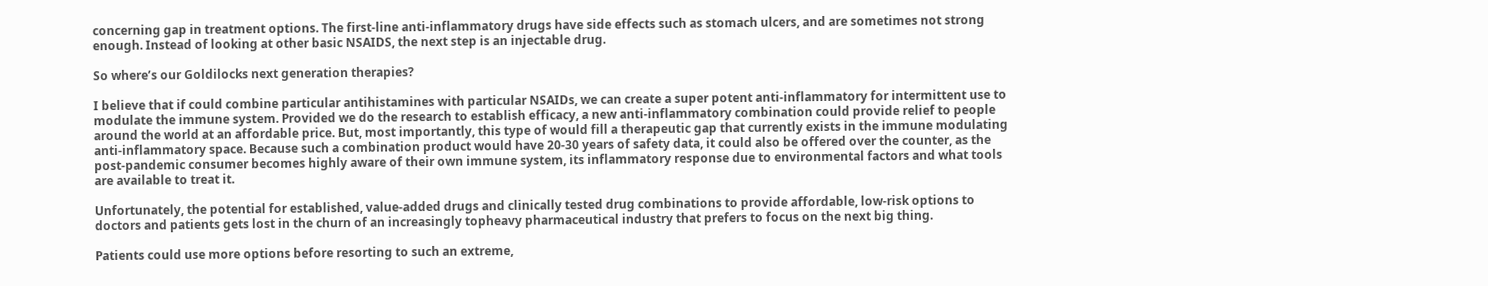concerning gap in treatment options. The first-line anti-inflammatory drugs have side effects such as stomach ulcers, and are sometimes not strong enough. Instead of looking at other basic NSAIDS, the next step is an injectable drug.

So where’s our Goldilocks next generation therapies?

I believe that if could combine particular antihistamines with particular NSAIDs, we can create a super potent anti-inflammatory for intermittent use to modulate the immune system. Provided we do the research to establish efficacy, a new anti-inflammatory combination could provide relief to people around the world at an affordable price. But, most importantly, this type of would fill a therapeutic gap that currently exists in the immune modulating anti-inflammatory space. Because such a combination product would have 20-30 years of safety data, it could also be offered over the counter, as the post-pandemic consumer becomes highly aware of their own immune system, its inflammatory response due to environmental factors and what tools are available to treat it.

Unfortunately, the potential for established, value-added drugs and clinically tested drug combinations to provide affordable, low-risk options to doctors and patients gets lost in the churn of an increasingly topheavy pharmaceutical industry that prefers to focus on the next big thing.

Patients could use more options before resorting to such an extreme,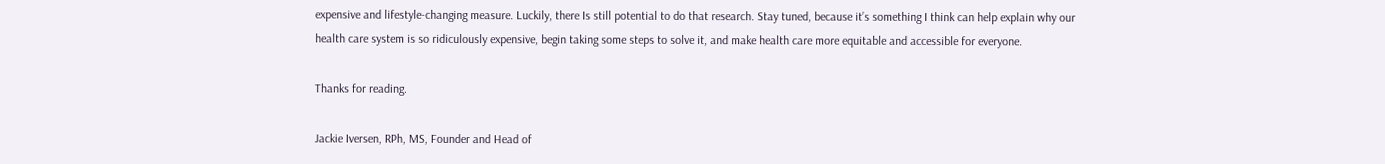expensive and lifestyle-changing measure. Luckily, there Is still potential to do that research. Stay tuned, because it’s something I think can help explain why our health care system is so ridiculously expensive, begin taking some steps to solve it, and make health care more equitable and accessible for everyone.

Thanks for reading.

Jackie Iversen, RPh, MS, Founder and Head of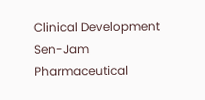Clinical Development Sen-Jam Pharmaceutical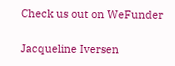Check us out on WeFunder

Jacqueline Iversen